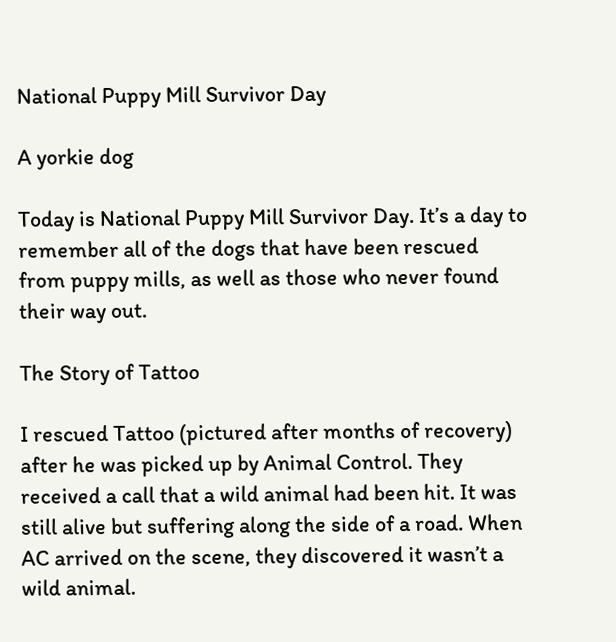National Puppy Mill Survivor Day

A yorkie dog

Today is National Puppy Mill Survivor Day. It’s a day to remember all of the dogs that have been rescued from puppy mills, as well as those who never found their way out.

The Story of Tattoo

I rescued Tattoo (pictured after months of recovery) after he was picked up by Animal Control. They received a call that a wild animal had been hit. It was still alive but suffering along the side of a road. When AC arrived on the scene, they discovered it wasn’t a wild animal.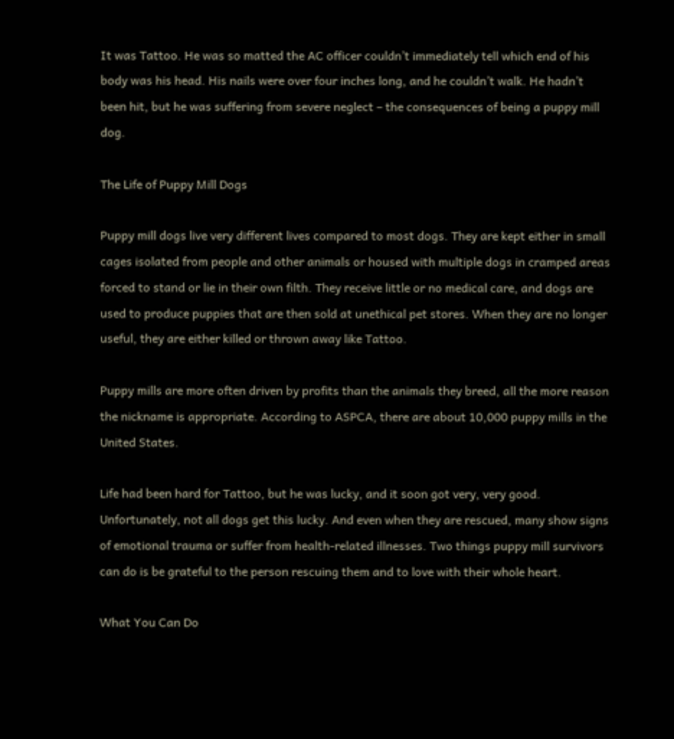It was Tattoo. He was so matted the AC officer couldn’t immediately tell which end of his body was his head. His nails were over four inches long, and he couldn’t walk. He hadn’t been hit, but he was suffering from severe neglect – the consequences of being a puppy mill dog.

The Life of Puppy Mill Dogs

Puppy mill dogs live very different lives compared to most dogs. They are kept either in small cages isolated from people and other animals or housed with multiple dogs in cramped areas forced to stand or lie in their own filth. They receive little or no medical care, and dogs are used to produce puppies that are then sold at unethical pet stores. When they are no longer useful, they are either killed or thrown away like Tattoo.

Puppy mills are more often driven by profits than the animals they breed, all the more reason the nickname is appropriate. According to ASPCA, there are about 10,000 puppy mills in the United States.

Life had been hard for Tattoo, but he was lucky, and it soon got very, very good. Unfortunately, not all dogs get this lucky. And even when they are rescued, many show signs of emotional trauma or suffer from health-related illnesses. Two things puppy mill survivors can do is be grateful to the person rescuing them and to love with their whole heart.

What You Can Do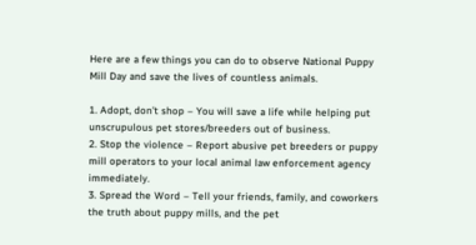Here are a few things you can do to observe National Puppy Mill Day and save the lives of countless animals.

1. Adopt, don’t shop – You will save a life while helping put unscrupulous pet stores/breeders out of business.
2. Stop the violence – Report abusive pet breeders or puppy mill operators to your local animal law enforcement agency immediately.
3. Spread the Word – Tell your friends, family, and coworkers the truth about puppy mills, and the pet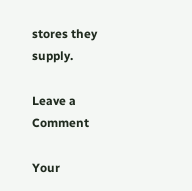stores they supply.

Leave a Comment

Your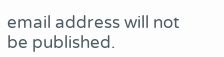email address will not be published.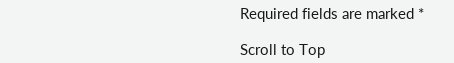Required fields are marked *

Scroll to Top